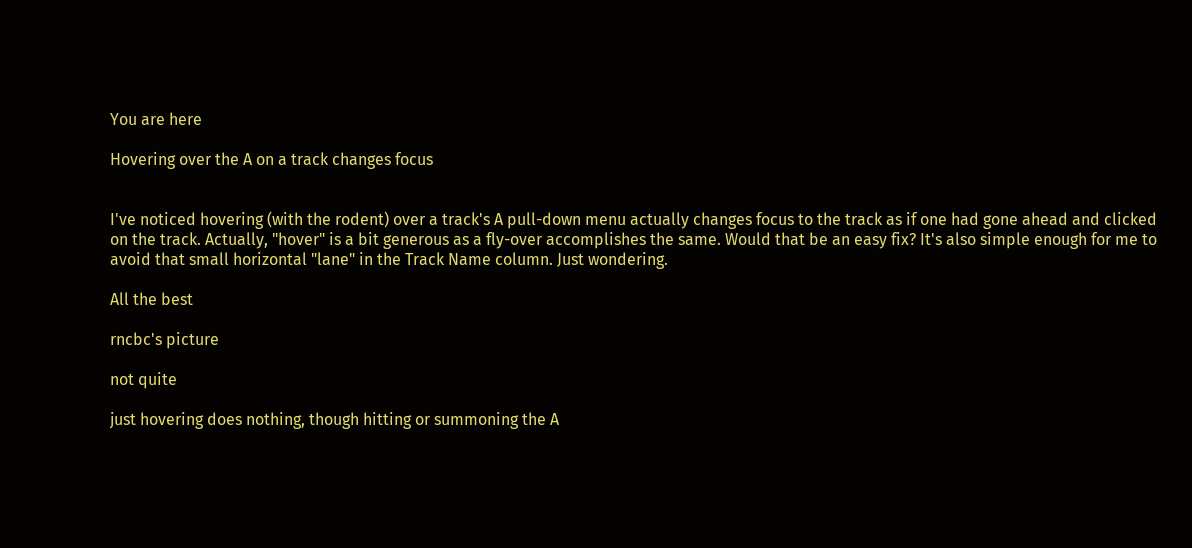You are here

Hovering over the A on a track changes focus


I've noticed hovering (with the rodent) over a track's A pull-down menu actually changes focus to the track as if one had gone ahead and clicked on the track. Actually, "hover" is a bit generous as a fly-over accomplishes the same. Would that be an easy fix? It's also simple enough for me to avoid that small horizontal "lane" in the Track Name column. Just wondering.

All the best

rncbc's picture

not quite

just hovering does nothing, though hitting or summoning the A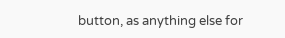button, as anything else for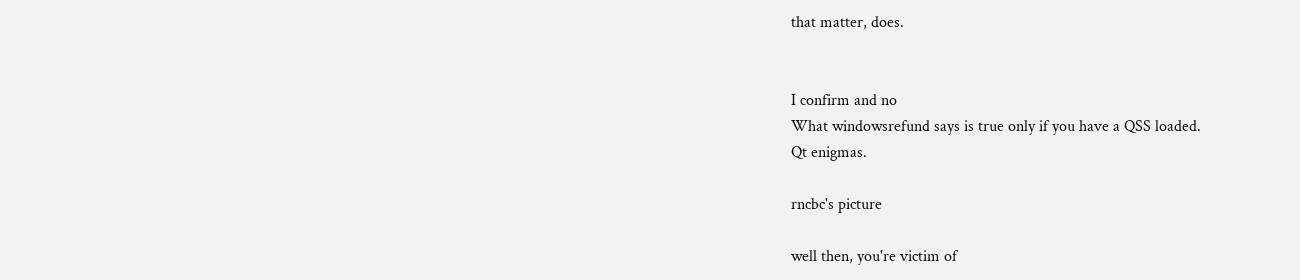that matter, does.


I confirm and no
What windowsrefund says is true only if you have a QSS loaded.
Qt enigmas.

rncbc's picture

well then, you're victim of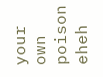your own poison eheh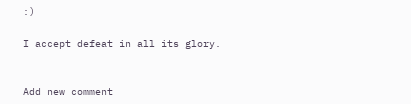:)

I accept defeat in all its glory.


Add new comment